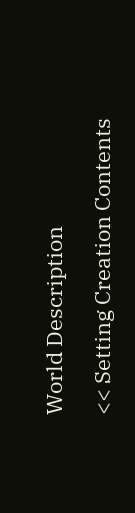World Description

<< Setting Creation Contents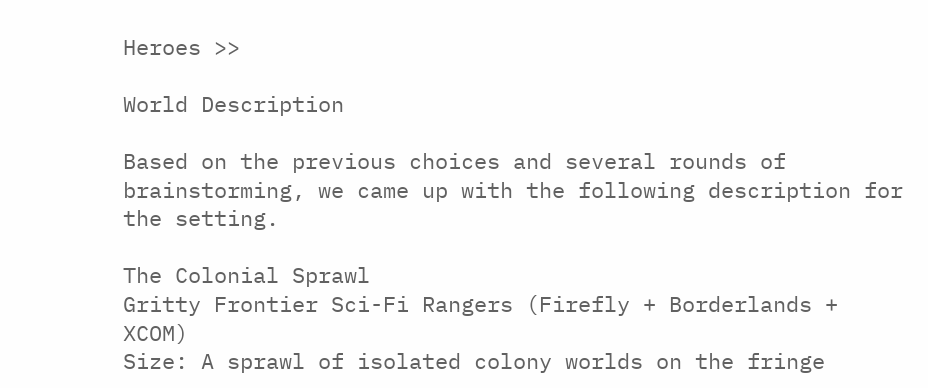Heroes >>

World Description

Based on the previous choices and several rounds of brainstorming, we came up with the following description for the setting.

The Colonial Sprawl
Gritty Frontier Sci-Fi Rangers (Firefly + Borderlands + XCOM)
Size: A sprawl of isolated colony worlds on the fringe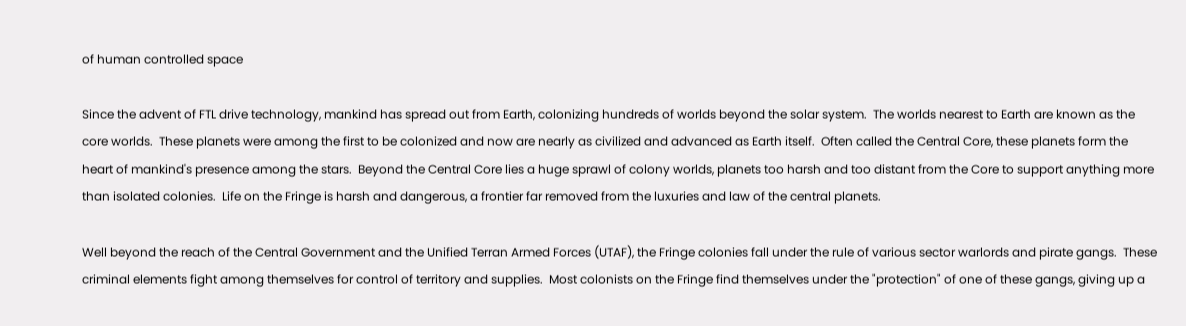of human controlled space

Since the advent of FTL drive technology, mankind has spread out from Earth, colonizing hundreds of worlds beyond the solar system.  The worlds nearest to Earth are known as the core worlds.  These planets were among the first to be colonized and now are nearly as civilized and advanced as Earth itself.  Often called the Central Core, these planets form the heart of mankind's presence among the stars.  Beyond the Central Core lies a huge sprawl of colony worlds, planets too harsh and too distant from the Core to support anything more than isolated colonies.  Life on the Fringe is harsh and dangerous, a frontier far removed from the luxuries and law of the central planets.

Well beyond the reach of the Central Government and the Unified Terran Armed Forces (UTAF), the Fringe colonies fall under the rule of various sector warlords and pirate gangs.  These criminal elements fight among themselves for control of territory and supplies.  Most colonists on the Fringe find themselves under the "protection" of one of these gangs, giving up a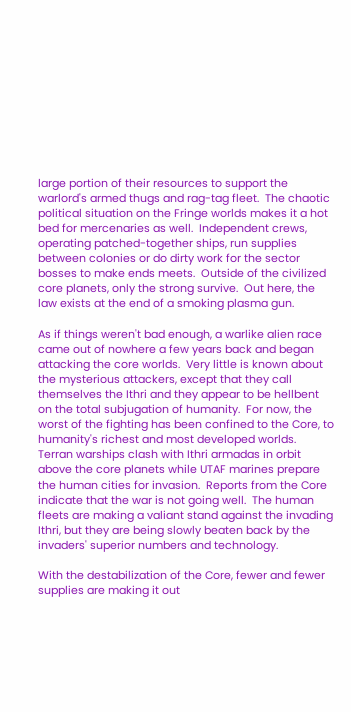large portion of their resources to support the warlord's armed thugs and rag-tag fleet.  The chaotic political situation on the Fringe worlds makes it a hot bed for mercenaries as well.  Independent crews, operating patched-together ships, run supplies between colonies or do dirty work for the sector bosses to make ends meets.  Outside of the civilized core planets, only the strong survive.  Out here, the law exists at the end of a smoking plasma gun.

As if things weren't bad enough, a warlike alien race came out of nowhere a few years back and began attacking the core worlds.  Very little is known about the mysterious attackers, except that they call themselves the Ithri and they appear to be hellbent on the total subjugation of humanity.  For now, the worst of the fighting has been confined to the Core, to humanity's richest and most developed worlds.  Terran warships clash with Ithri armadas in orbit above the core planets while UTAF marines prepare the human cities for invasion.  Reports from the Core indicate that the war is not going well.  The human fleets are making a valiant stand against the invading Ithri, but they are being slowly beaten back by the invaders' superior numbers and technology.

With the destabilization of the Core, fewer and fewer supplies are making it out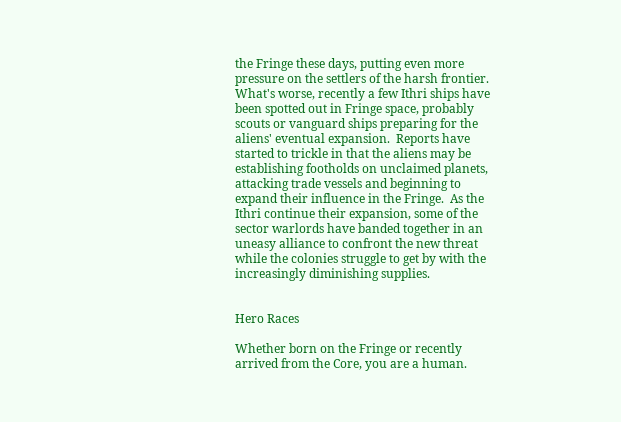the Fringe these days, putting even more pressure on the settlers of the harsh frontier.  What's worse, recently a few Ithri ships have been spotted out in Fringe space, probably scouts or vanguard ships preparing for the aliens' eventual expansion.  Reports have started to trickle in that the aliens may be establishing footholds on unclaimed planets, attacking trade vessels and beginning to expand their influence in the Fringe.  As the Ithri continue their expansion, some of the sector warlords have banded together in an uneasy alliance to confront the new threat while the colonies struggle to get by with the increasingly diminishing supplies.


Hero Races

Whether born on the Fringe or recently arrived from the Core, you are a human.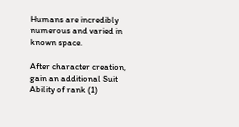Humans are incredibly numerous and varied in known space.

After character creation, gain an additional Suit Ability of rank (1)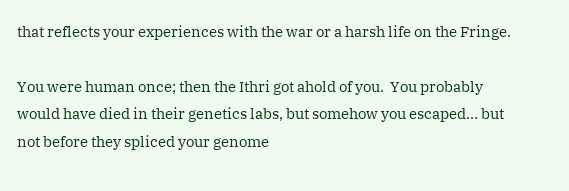that reflects your experiences with the war or a harsh life on the Fringe.

You were human once; then the Ithri got ahold of you.  You probably would have died in their genetics labs, but somehow you escaped… but not before they spliced your genome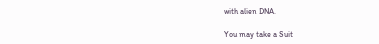with alien DNA.

You may take a Suit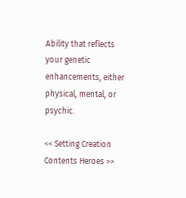Ability that reflects your genetic enhancements, either physical, mental, or psychic.

<< Setting Creation Contents Heroes >>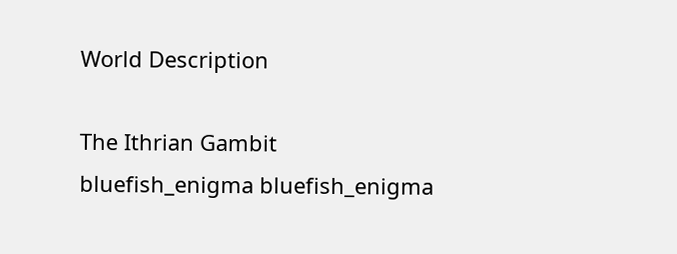World Description

The Ithrian Gambit bluefish_enigma bluefish_enigma